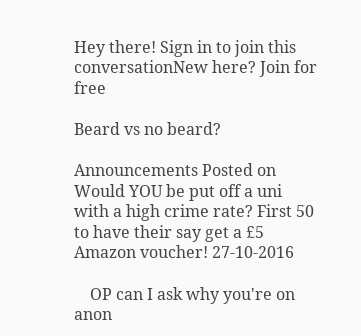Hey there! Sign in to join this conversationNew here? Join for free

Beard vs no beard?

Announcements Posted on
Would YOU be put off a uni with a high crime rate? First 50 to have their say get a £5 Amazon voucher! 27-10-2016

    OP can I ask why you're on anon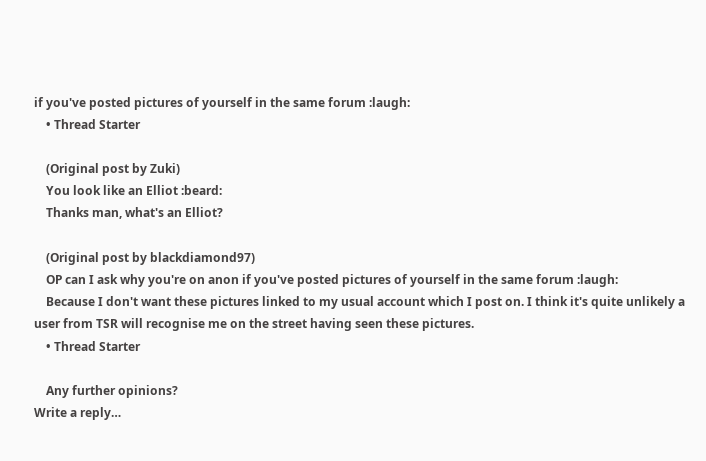if you've posted pictures of yourself in the same forum :laugh:
    • Thread Starter

    (Original post by Zuki)
    You look like an Elliot :beard:
    Thanks man, what's an Elliot?

    (Original post by blackdiamond97)
    OP can I ask why you're on anon if you've posted pictures of yourself in the same forum :laugh:
    Because I don't want these pictures linked to my usual account which I post on. I think it's quite unlikely a user from TSR will recognise me on the street having seen these pictures.
    • Thread Starter

    Any further opinions?
Write a reply…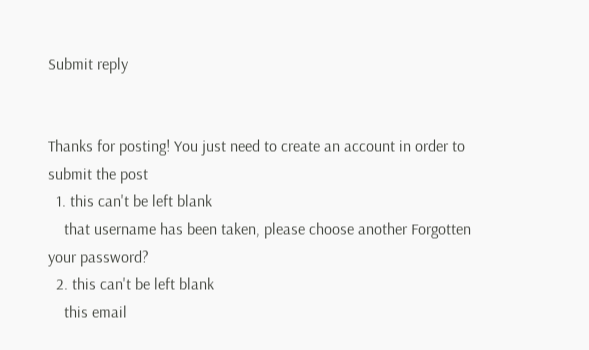Submit reply


Thanks for posting! You just need to create an account in order to submit the post
  1. this can't be left blank
    that username has been taken, please choose another Forgotten your password?
  2. this can't be left blank
    this email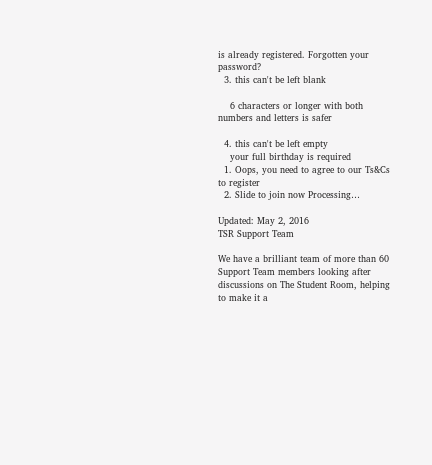is already registered. Forgotten your password?
  3. this can't be left blank

    6 characters or longer with both numbers and letters is safer

  4. this can't be left empty
    your full birthday is required
  1. Oops, you need to agree to our Ts&Cs to register
  2. Slide to join now Processing…

Updated: May 2, 2016
TSR Support Team

We have a brilliant team of more than 60 Support Team members looking after discussions on The Student Room, helping to make it a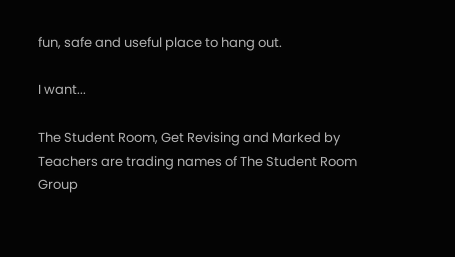fun, safe and useful place to hang out.

I want...

The Student Room, Get Revising and Marked by Teachers are trading names of The Student Room Group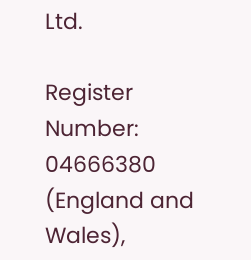Ltd.

Register Number: 04666380 (England and Wales),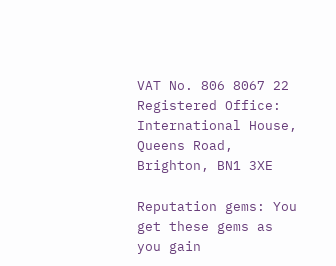VAT No. 806 8067 22 Registered Office: International House, Queens Road, Brighton, BN1 3XE

Reputation gems: You get these gems as you gain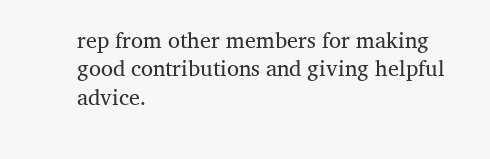rep from other members for making good contributions and giving helpful advice.